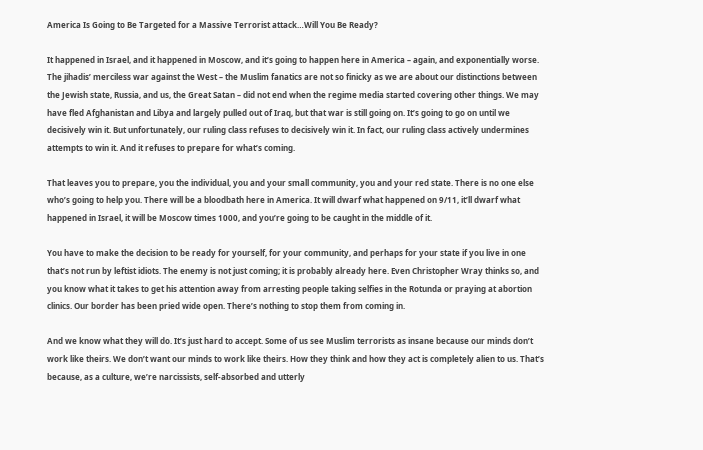America Is Going to Be Targeted for a Massive Terrorist attack…Will You Be Ready?

It happened in Israel, and it happened in Moscow, and it’s going to happen here in America – again, and exponentially worse. The jihadis’ merciless war against the West – the Muslim fanatics are not so finicky as we are about our distinctions between the Jewish state, Russia, and us, the Great Satan – did not end when the regime media started covering other things. We may have fled Afghanistan and Libya and largely pulled out of Iraq, but that war is still going on. It’s going to go on until we decisively win it. But unfortunately, our ruling class refuses to decisively win it. In fact, our ruling class actively undermines attempts to win it. And it refuses to prepare for what’s coming.

That leaves you to prepare, you the individual, you and your small community, you and your red state. There is no one else who’s going to help you. There will be a bloodbath here in America. It will dwarf what happened on 9/11, it’ll dwarf what happened in Israel, it will be Moscow times 1000, and you’re going to be caught in the middle of it.

You have to make the decision to be ready for yourself, for your community, and perhaps for your state if you live in one that’s not run by leftist idiots. The enemy is not just coming; it is probably already here. Even Christopher Wray thinks so, and you know what it takes to get his attention away from arresting people taking selfies in the Rotunda or praying at abortion clinics. Our border has been pried wide open. There’s nothing to stop them from coming in.

And we know what they will do. It’s just hard to accept. Some of us see Muslim terrorists as insane because our minds don’t work like theirs. We don’t want our minds to work like theirs. How they think and how they act is completely alien to us. That’s because, as a culture, we’re narcissists, self-absorbed and utterly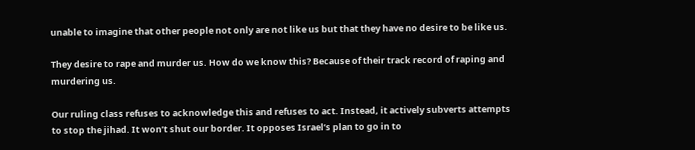unable to imagine that other people not only are not like us but that they have no desire to be like us.

They desire to rape and murder us. How do we know this? Because of their track record of raping and murdering us.

Our ruling class refuses to acknowledge this and refuses to act. Instead, it actively subverts attempts to stop the jihad. It won’t shut our border. It opposes Israel’s plan to go in to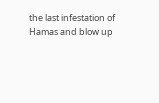the last infestation of Hamas and blow up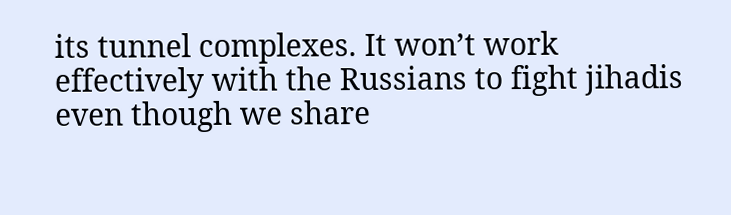its tunnel complexes. It won’t work effectively with the Russians to fight jihadis even though we share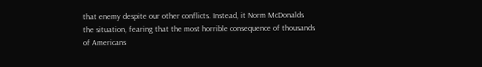that enemy despite our other conflicts. Instead, it Norm McDonalds the situation, fearing that the most horrible consequence of thousands of Americans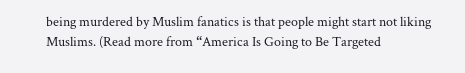being murdered by Muslim fanatics is that people might start not liking Muslims. (Read more from “America Is Going to Be Targeted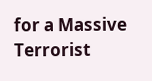for a Massive Terrorist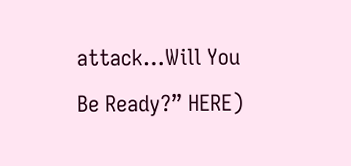attack…Will You Be Ready?” HERE)